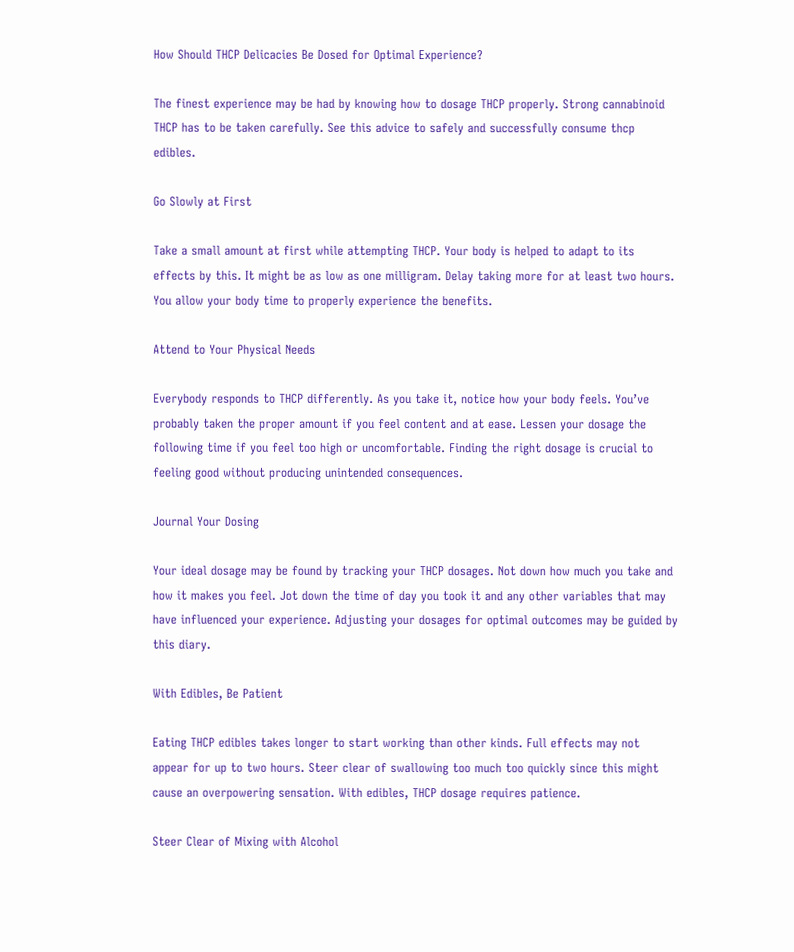How Should THCP Delicacies Be Dosed for Optimal Experience?

The finest experience may be had by knowing how to dosage THCP properly. Strong cannabinoid THCP has to be taken carefully. See this advice to safely and successfully consume thcp edibles.

Go Slowly at First

Take a small amount at first while attempting THCP. Your body is helped to adapt to its effects by this. It might be as low as one milligram. Delay taking more for at least two hours. You allow your body time to properly experience the benefits.

Attend to Your Physical Needs

Everybody responds to THCP differently. As you take it, notice how your body feels. You’ve probably taken the proper amount if you feel content and at ease. Lessen your dosage the following time if you feel too high or uncomfortable. Finding the right dosage is crucial to feeling good without producing unintended consequences.

Journal Your Dosing

Your ideal dosage may be found by tracking your THCP dosages. Not down how much you take and how it makes you feel. Jot down the time of day you took it and any other variables that may have influenced your experience. Adjusting your dosages for optimal outcomes may be guided by this diary.

With Edibles, Be Patient

Eating THCP edibles takes longer to start working than other kinds. Full effects may not appear for up to two hours. Steer clear of swallowing too much too quickly since this might cause an overpowering sensation. With edibles, THCP dosage requires patience.

Steer Clear of Mixing with Alcohol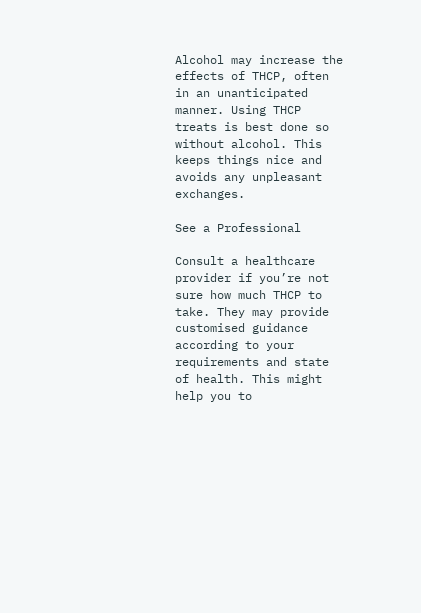Alcohol may increase the effects of THCP, often in an unanticipated manner. Using THCP treats is best done so without alcohol. This keeps things nice and avoids any unpleasant exchanges.

See a Professional

Consult a healthcare provider if you’re not sure how much THCP to take. They may provide customised guidance according to your requirements and state of health. This might help you to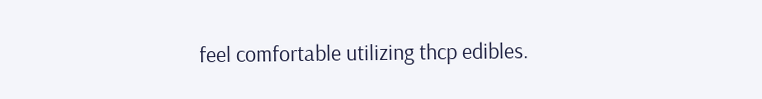feel comfortable utilizing thcp edibles.